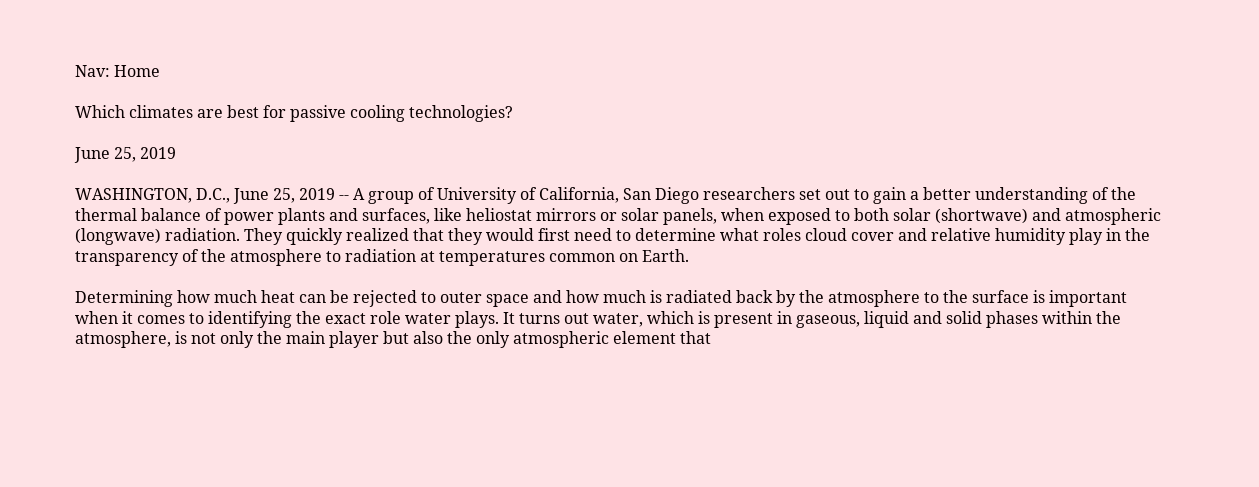Nav: Home

Which climates are best for passive cooling technologies?

June 25, 2019

WASHINGTON, D.C., June 25, 2019 -- A group of University of California, San Diego researchers set out to gain a better understanding of the thermal balance of power plants and surfaces, like heliostat mirrors or solar panels, when exposed to both solar (shortwave) and atmospheric (longwave) radiation. They quickly realized that they would first need to determine what roles cloud cover and relative humidity play in the transparency of the atmosphere to radiation at temperatures common on Earth.

Determining how much heat can be rejected to outer space and how much is radiated back by the atmosphere to the surface is important when it comes to identifying the exact role water plays. It turns out water, which is present in gaseous, liquid and solid phases within the atmosphere, is not only the main player but also the only atmospheric element that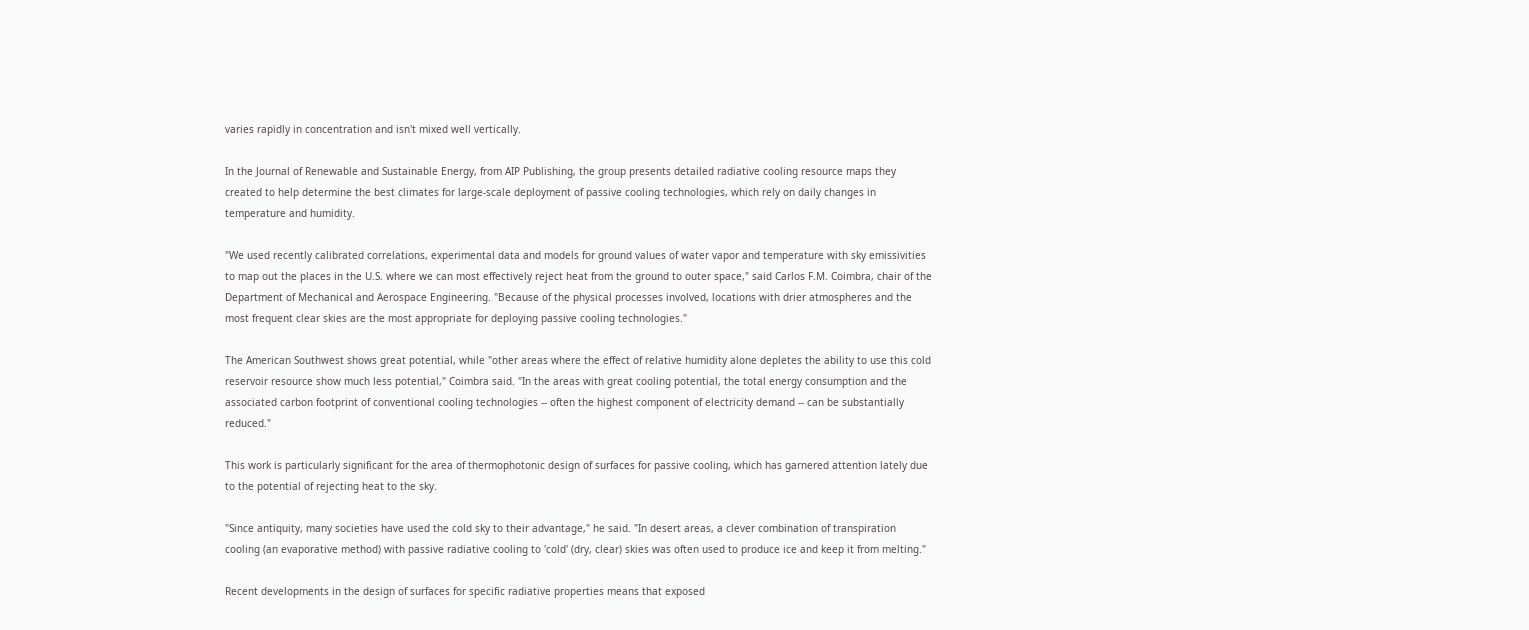varies rapidly in concentration and isn't mixed well vertically.

In the Journal of Renewable and Sustainable Energy, from AIP Publishing, the group presents detailed radiative cooling resource maps they created to help determine the best climates for large-scale deployment of passive cooling technologies, which rely on daily changes in temperature and humidity.

"We used recently calibrated correlations, experimental data and models for ground values of water vapor and temperature with sky emissivities to map out the places in the U.S. where we can most effectively reject heat from the ground to outer space," said Carlos F.M. Coimbra, chair of the Department of Mechanical and Aerospace Engineering. "Because of the physical processes involved, locations with drier atmospheres and the most frequent clear skies are the most appropriate for deploying passive cooling technologies."

The American Southwest shows great potential, while "other areas where the effect of relative humidity alone depletes the ability to use this cold reservoir resource show much less potential," Coimbra said. "In the areas with great cooling potential, the total energy consumption and the associated carbon footprint of conventional cooling technologies -- often the highest component of electricity demand -- can be substantially reduced."

This work is particularly significant for the area of thermophotonic design of surfaces for passive cooling, which has garnered attention lately due to the potential of rejecting heat to the sky.

"Since antiquity, many societies have used the cold sky to their advantage," he said. "In desert areas, a clever combination of transpiration cooling (an evaporative method) with passive radiative cooling to 'cold' (dry, clear) skies was often used to produce ice and keep it from melting."

Recent developments in the design of surfaces for specific radiative properties means that exposed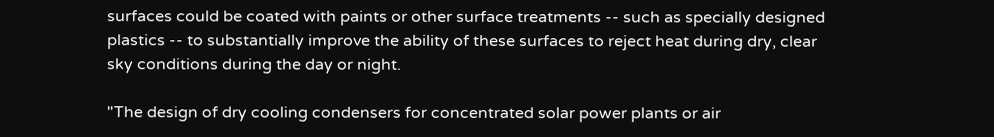surfaces could be coated with paints or other surface treatments -- such as specially designed plastics -- to substantially improve the ability of these surfaces to reject heat during dry, clear sky conditions during the day or night.

"The design of dry cooling condensers for concentrated solar power plants or air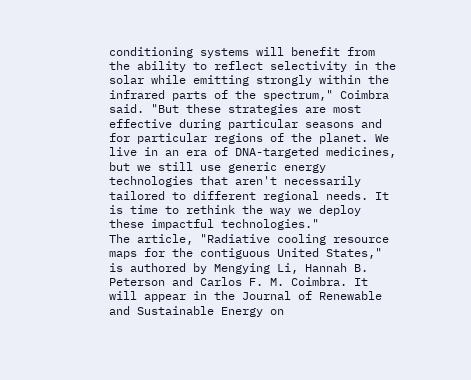conditioning systems will benefit from the ability to reflect selectivity in the solar while emitting strongly within the infrared parts of the spectrum," Coimbra said. "But these strategies are most effective during particular seasons and for particular regions of the planet. We live in an era of DNA-targeted medicines, but we still use generic energy technologies that aren't necessarily tailored to different regional needs. It is time to rethink the way we deploy these impactful technologies."
The article, "Radiative cooling resource maps for the contiguous United States," is authored by Mengying Li, Hannah B. Peterson and Carlos F. M. Coimbra. It will appear in the Journal of Renewable and Sustainable Energy on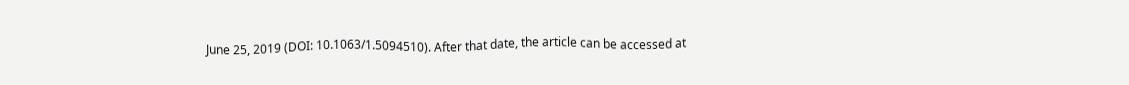June 25, 2019 (DOI: 10.1063/1.5094510). After that date, the article can be accessed at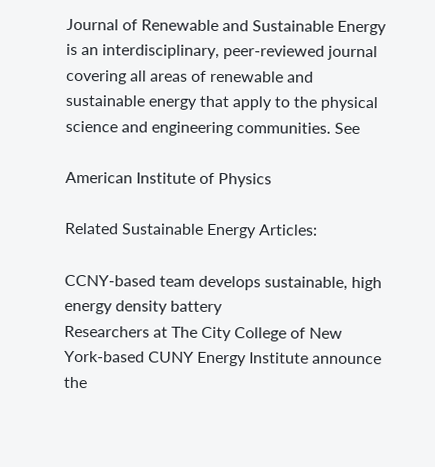Journal of Renewable and Sustainable Energy is an interdisciplinary, peer-reviewed journal covering all areas of renewable and sustainable energy that apply to the physical science and engineering communities. See

American Institute of Physics

Related Sustainable Energy Articles:

CCNY-based team develops sustainable, high energy density battery
Researchers at The City College of New York-based CUNY Energy Institute announce the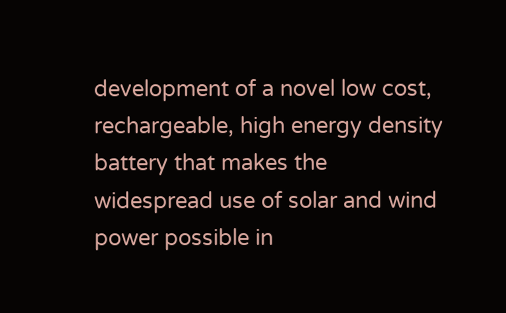development of a novel low cost, rechargeable, high energy density battery that makes the widespread use of solar and wind power possible in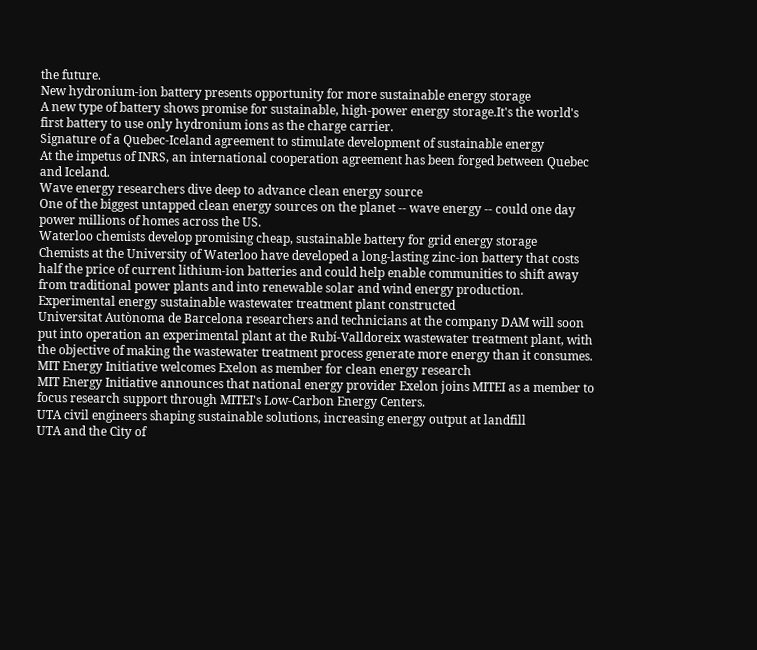the future.
New hydronium-ion battery presents opportunity for more sustainable energy storage
A new type of battery shows promise for sustainable, high-power energy storage.It's the world's first battery to use only hydronium ions as the charge carrier.
Signature of a Quebec-Iceland agreement to stimulate development of sustainable energy
At the impetus of INRS, an international cooperation agreement has been forged between Quebec and Iceland.
Wave energy researchers dive deep to advance clean energy source
One of the biggest untapped clean energy sources on the planet -- wave energy -- could one day power millions of homes across the US.
Waterloo chemists develop promising cheap, sustainable battery for grid energy storage
Chemists at the University of Waterloo have developed a long-lasting zinc-ion battery that costs half the price of current lithium-ion batteries and could help enable communities to shift away from traditional power plants and into renewable solar and wind energy production.
Experimental energy sustainable wastewater treatment plant constructed
Universitat Autònoma de Barcelona researchers and technicians at the company DAM will soon put into operation an experimental plant at the Rubí-Valldoreix wastewater treatment plant, with the objective of making the wastewater treatment process generate more energy than it consumes.
MIT Energy Initiative welcomes Exelon as member for clean energy research
MIT Energy Initiative announces that national energy provider Exelon joins MITEI as a member to focus research support through MITEI's Low-Carbon Energy Centers.
UTA civil engineers shaping sustainable solutions, increasing energy output at landfill
UTA and the City of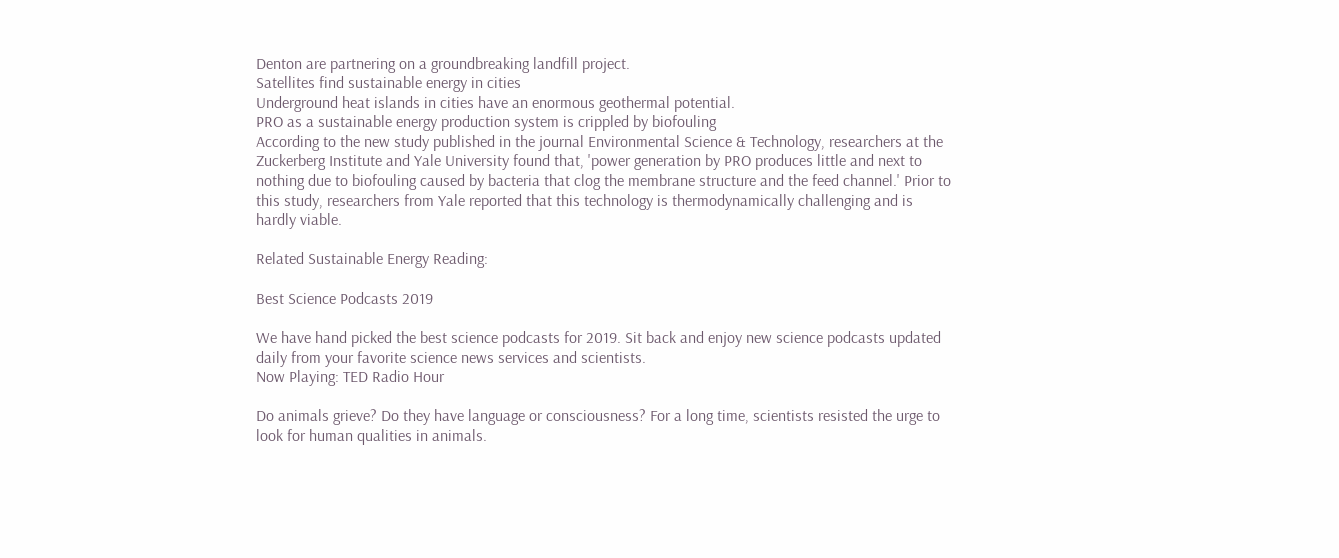Denton are partnering on a groundbreaking landfill project.
Satellites find sustainable energy in cities
Underground heat islands in cities have an enormous geothermal potential.
PRO as a sustainable energy production system is crippled by biofouling
According to the new study published in the journal Environmental Science & Technology, researchers at the Zuckerberg Institute and Yale University found that, 'power generation by PRO produces little and next to nothing due to biofouling caused by bacteria that clog the membrane structure and the feed channel.' Prior to this study, researchers from Yale reported that this technology is thermodynamically challenging and is hardly viable.

Related Sustainable Energy Reading:

Best Science Podcasts 2019

We have hand picked the best science podcasts for 2019. Sit back and enjoy new science podcasts updated daily from your favorite science news services and scientists.
Now Playing: TED Radio Hour

Do animals grieve? Do they have language or consciousness? For a long time, scientists resisted the urge to look for human qualities in animals.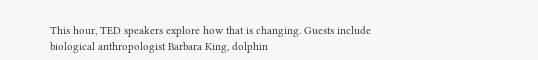This hour, TED speakers explore how that is changing. Guests include biological anthropologist Barbara King, dolphin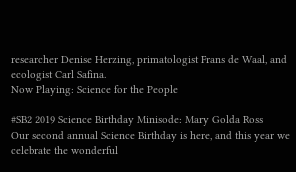researcher Denise Herzing, primatologist Frans de Waal, and ecologist Carl Safina.
Now Playing: Science for the People

#SB2 2019 Science Birthday Minisode: Mary Golda Ross
Our second annual Science Birthday is here, and this year we celebrate the wonderful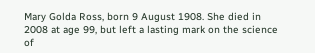Mary Golda Ross, born 9 August 1908. She died in 2008 at age 99, but left a lasting mark on the science of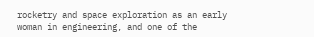rocketry and space exploration as an early woman in engineering, and one of the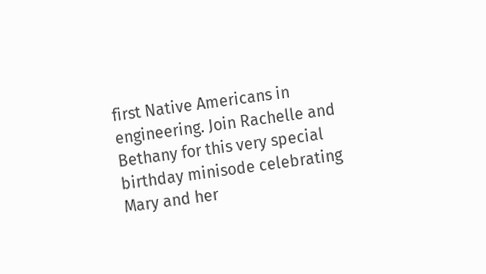first Native Americans in engineering. Join Rachelle and Bethany for this very special birthday minisode celebrating Mary and her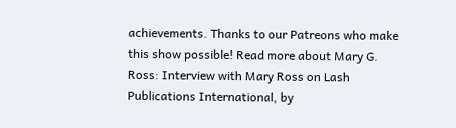achievements. Thanks to our Patreons who make this show possible! Read more about Mary G. Ross: Interview with Mary Ross on Lash Publications International, by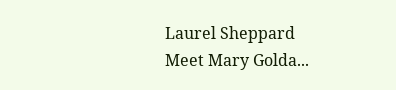Laurel Sheppard Meet Mary Golda...